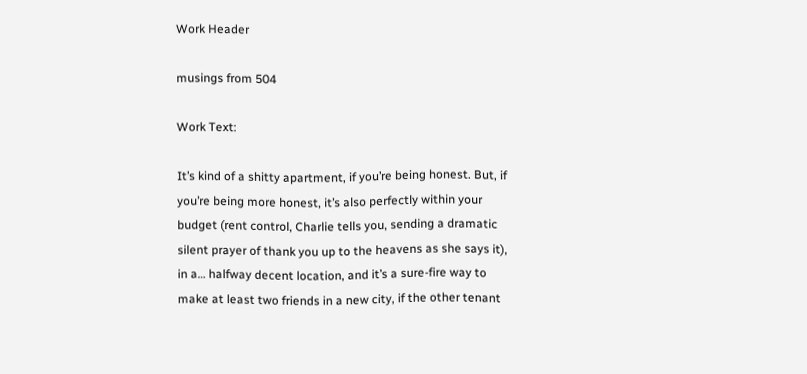Work Header

musings from 504

Work Text:

It’s kind of a shitty apartment, if you’re being honest. But, if you’re being more honest, it’s also perfectly within your budget (rent control, Charlie tells you, sending a dramatic silent prayer of thank you up to the heavens as she says it), in a… halfway decent location, and it’s a sure-fire way to make at least two friends in a new city, if the other tenant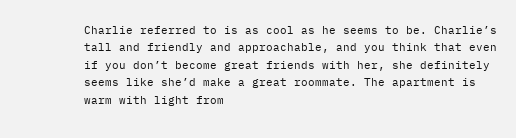Charlie referred to is as cool as he seems to be. Charlie’s tall and friendly and approachable, and you think that even if you don’t become great friends with her, she definitely seems like she’d make a great roommate. The apartment is warm with light from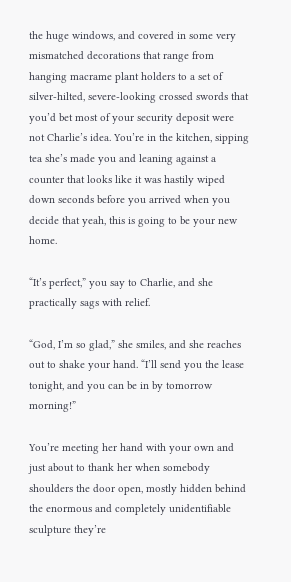the huge windows, and covered in some very mismatched decorations that range from hanging macrame plant holders to a set of silver-hilted, severe-looking crossed swords that you’d bet most of your security deposit were not Charlie’s idea. You’re in the kitchen, sipping tea she’s made you and leaning against a counter that looks like it was hastily wiped down seconds before you arrived when you decide that yeah, this is going to be your new home.

“It’s perfect,” you say to Charlie, and she practically sags with relief.

“God, I’m so glad,” she smiles, and she reaches out to shake your hand. “I’ll send you the lease tonight, and you can be in by tomorrow morning!”

You’re meeting her hand with your own and just about to thank her when somebody shoulders the door open, mostly hidden behind the enormous and completely unidentifiable sculpture they’re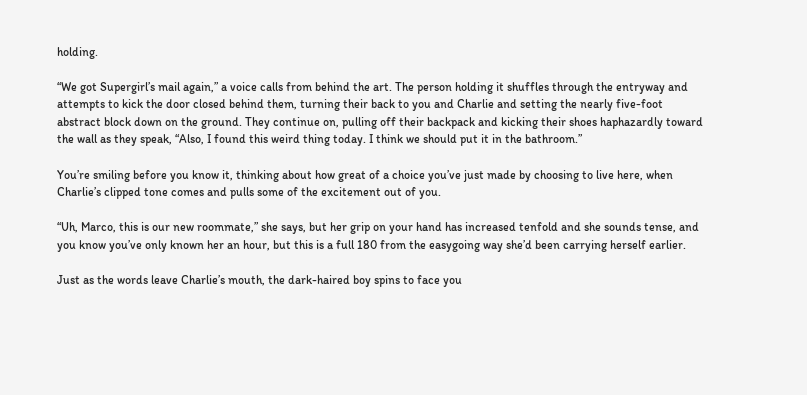holding.

“We got Supergirl’s mail again,” a voice calls from behind the art. The person holding it shuffles through the entryway and attempts to kick the door closed behind them, turning their back to you and Charlie and setting the nearly five-foot abstract block down on the ground. They continue on, pulling off their backpack and kicking their shoes haphazardly toward the wall as they speak, “Also, I found this weird thing today. I think we should put it in the bathroom.”

You’re smiling before you know it, thinking about how great of a choice you’ve just made by choosing to live here, when Charlie’s clipped tone comes and pulls some of the excitement out of you.

“Uh, Marco, this is our new roommate,” she says, but her grip on your hand has increased tenfold and she sounds tense, and you know you’ve only known her an hour, but this is a full 180 from the easygoing way she’d been carrying herself earlier.

Just as the words leave Charlie’s mouth, the dark-haired boy spins to face you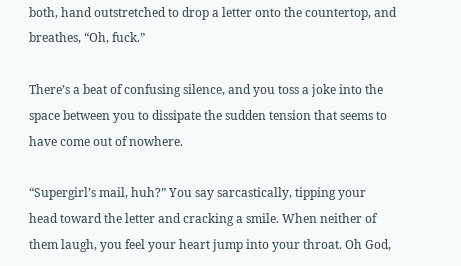both, hand outstretched to drop a letter onto the countertop, and breathes, “Oh, fuck.”

There’s a beat of confusing silence, and you toss a joke into the space between you to dissipate the sudden tension that seems to have come out of nowhere.

“Supergirl’s mail, huh?” You say sarcastically, tipping your head toward the letter and cracking a smile. When neither of them laugh, you feel your heart jump into your throat. Oh God,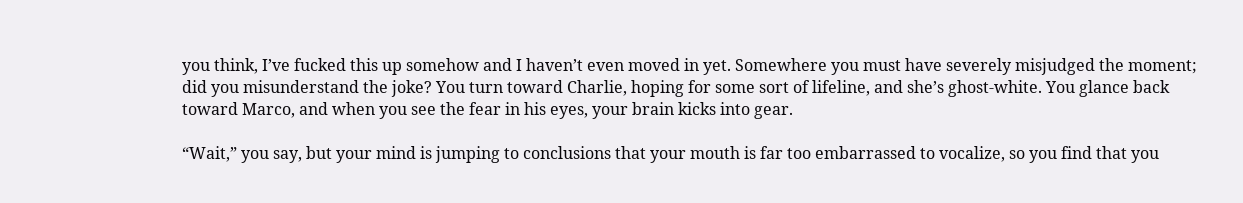you think, I’ve fucked this up somehow and I haven’t even moved in yet. Somewhere you must have severely misjudged the moment; did you misunderstand the joke? You turn toward Charlie, hoping for some sort of lifeline, and she’s ghost-white. You glance back toward Marco, and when you see the fear in his eyes, your brain kicks into gear.

“Wait,” you say, but your mind is jumping to conclusions that your mouth is far too embarrassed to vocalize, so you find that you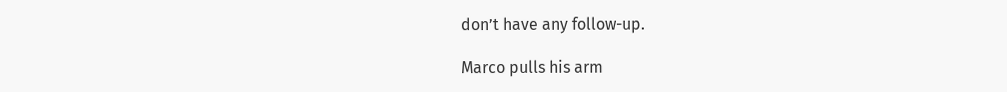don’t have any follow-up.

Marco pulls his arm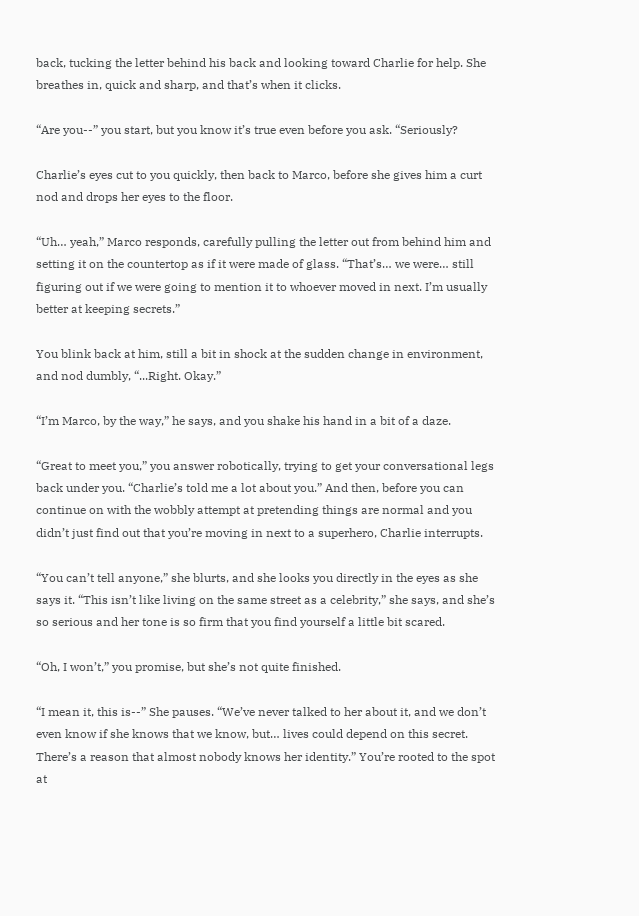back, tucking the letter behind his back and looking toward Charlie for help. She breathes in, quick and sharp, and that’s when it clicks.

“Are you--” you start, but you know it’s true even before you ask. “Seriously?

Charlie’s eyes cut to you quickly, then back to Marco, before she gives him a curt nod and drops her eyes to the floor.

“Uh… yeah,” Marco responds, carefully pulling the letter out from behind him and setting it on the countertop as if it were made of glass. “That’s… we were… still figuring out if we were going to mention it to whoever moved in next. I’m usually better at keeping secrets.”

You blink back at him, still a bit in shock at the sudden change in environment, and nod dumbly, “...Right. Okay.”

“I’m Marco, by the way,” he says, and you shake his hand in a bit of a daze.

“Great to meet you,” you answer robotically, trying to get your conversational legs back under you. “Charlie’s told me a lot about you.” And then, before you can continue on with the wobbly attempt at pretending things are normal and you didn’t just find out that you’re moving in next to a superhero, Charlie interrupts.

“You can’t tell anyone,” she blurts, and she looks you directly in the eyes as she says it. “This isn’t like living on the same street as a celebrity,” she says, and she’s so serious and her tone is so firm that you find yourself a little bit scared.

“Oh, I won’t,” you promise, but she’s not quite finished.

“I mean it, this is--” She pauses. “We’ve never talked to her about it, and we don’t even know if she knows that we know, but… lives could depend on this secret. There’s a reason that almost nobody knows her identity.” You’re rooted to the spot at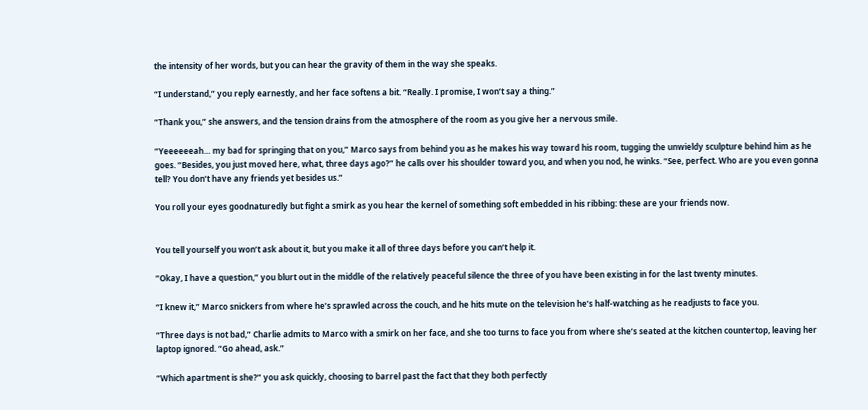the intensity of her words, but you can hear the gravity of them in the way she speaks.

“I understand,” you reply earnestly, and her face softens a bit. “Really. I promise, I won’t say a thing.”

“Thank you,” she answers, and the tension drains from the atmosphere of the room as you give her a nervous smile.

“Yeeeeeeah… my bad for springing that on you,” Marco says from behind you as he makes his way toward his room, tugging the unwieldy sculpture behind him as he goes. “Besides, you just moved here, what, three days ago?” he calls over his shoulder toward you, and when you nod, he winks. “See, perfect. Who are you even gonna tell? You don’t have any friends yet besides us.”

You roll your eyes goodnaturedly but fight a smirk as you hear the kernel of something soft embedded in his ribbing: these are your friends now.


You tell yourself you won’t ask about it, but you make it all of three days before you can’t help it.

“Okay, I have a question,” you blurt out in the middle of the relatively peaceful silence the three of you have been existing in for the last twenty minutes.

“I knew it,” Marco snickers from where he’s sprawled across the couch, and he hits mute on the television he’s half-watching as he readjusts to face you.

“Three days is not bad,” Charlie admits to Marco with a smirk on her face, and she too turns to face you from where she’s seated at the kitchen countertop, leaving her laptop ignored. “Go ahead, ask.”

“Which apartment is she?” you ask quickly, choosing to barrel past the fact that they both perfectly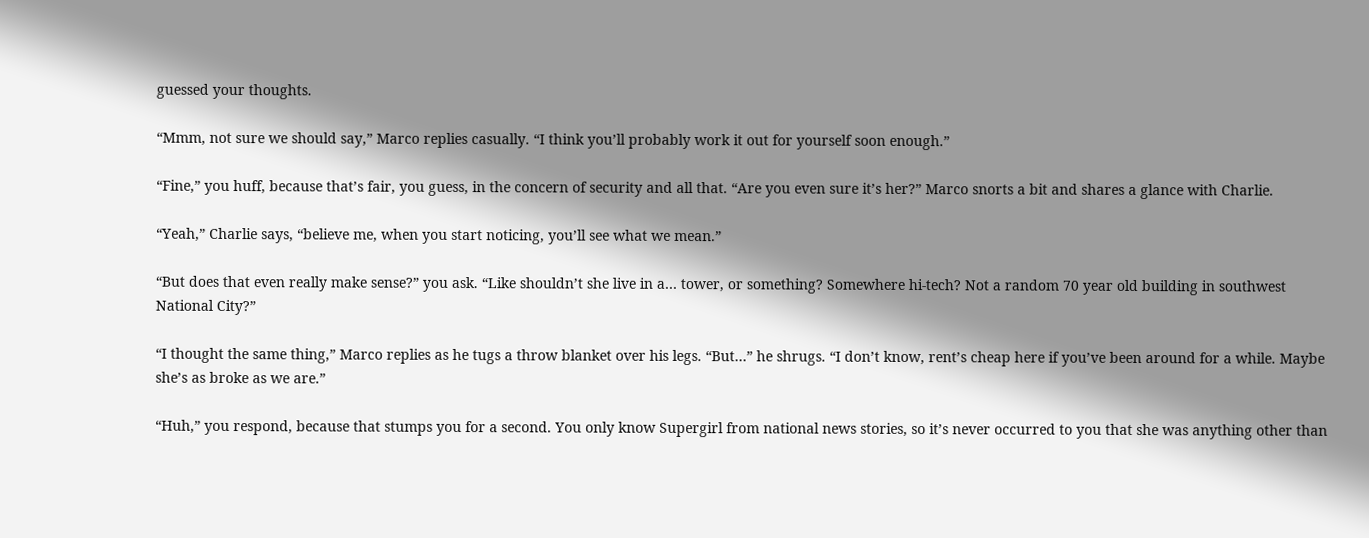guessed your thoughts.

“Mmm, not sure we should say,” Marco replies casually. “I think you’ll probably work it out for yourself soon enough.”

“Fine,” you huff, because that’s fair, you guess, in the concern of security and all that. “Are you even sure it’s her?” Marco snorts a bit and shares a glance with Charlie.

“Yeah,” Charlie says, “believe me, when you start noticing, you’ll see what we mean.”

“But does that even really make sense?” you ask. “Like shouldn’t she live in a… tower, or something? Somewhere hi-tech? Not a random 70 year old building in southwest National City?”

“I thought the same thing,” Marco replies as he tugs a throw blanket over his legs. “But…” he shrugs. “I don’t know, rent’s cheap here if you’ve been around for a while. Maybe she’s as broke as we are.”

“Huh,” you respond, because that stumps you for a second. You only know Supergirl from national news stories, so it’s never occurred to you that she was anything other than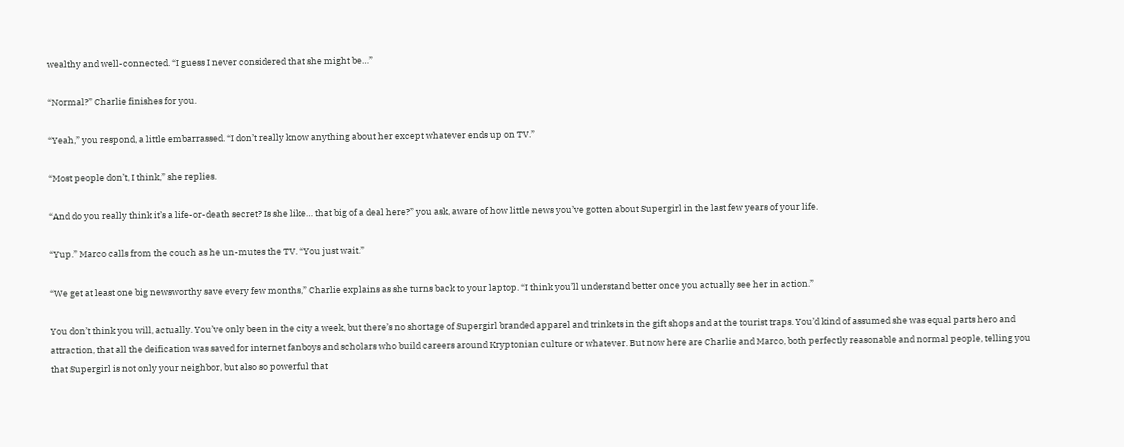wealthy and well-connected. “I guess I never considered that she might be…”

“Normal?” Charlie finishes for you.

“Yeah,” you respond, a little embarrassed. “I don’t really know anything about her except whatever ends up on TV.”

“Most people don’t, I think,” she replies.

“And do you really think it’s a life-or-death secret? Is she like… that big of a deal here?” you ask, aware of how little news you’ve gotten about Supergirl in the last few years of your life.

“Yup.” Marco calls from the couch as he un-mutes the TV. “You just wait.”

“We get at least one big newsworthy save every few months,” Charlie explains as she turns back to your laptop. “I think you’ll understand better once you actually see her in action.”

You don’t think you will, actually. You’ve only been in the city a week, but there’s no shortage of Supergirl branded apparel and trinkets in the gift shops and at the tourist traps. You’d kind of assumed she was equal parts hero and attraction, that all the deification was saved for internet fanboys and scholars who build careers around Kryptonian culture or whatever. But now here are Charlie and Marco, both perfectly reasonable and normal people, telling you that Supergirl is not only your neighbor, but also so powerful that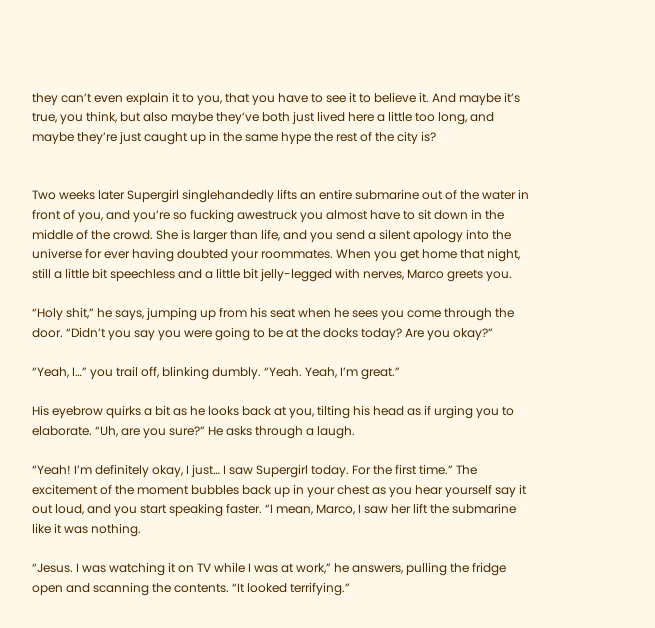they can’t even explain it to you, that you have to see it to believe it. And maybe it’s true, you think, but also maybe they’ve both just lived here a little too long, and maybe they’re just caught up in the same hype the rest of the city is?


Two weeks later Supergirl singlehandedly lifts an entire submarine out of the water in front of you, and you’re so fucking awestruck you almost have to sit down in the middle of the crowd. She is larger than life, and you send a silent apology into the universe for ever having doubted your roommates. When you get home that night, still a little bit speechless and a little bit jelly-legged with nerves, Marco greets you.

“Holy shit,” he says, jumping up from his seat when he sees you come through the door. “Didn’t you say you were going to be at the docks today? Are you okay?”

“Yeah, I…” you trail off, blinking dumbly. “Yeah. Yeah, I’m great.”

His eyebrow quirks a bit as he looks back at you, tilting his head as if urging you to elaborate. “Uh, are you sure?” He asks through a laugh.

“Yeah! I’m definitely okay, I just… I saw Supergirl today. For the first time.” The excitement of the moment bubbles back up in your chest as you hear yourself say it out loud, and you start speaking faster. “I mean, Marco, I saw her lift the submarine like it was nothing.

“Jesus. I was watching it on TV while I was at work,” he answers, pulling the fridge open and scanning the contents. “It looked terrifying.”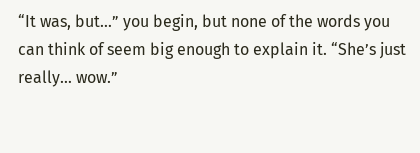“It was, but…” you begin, but none of the words you can think of seem big enough to explain it. “She’s just really… wow.”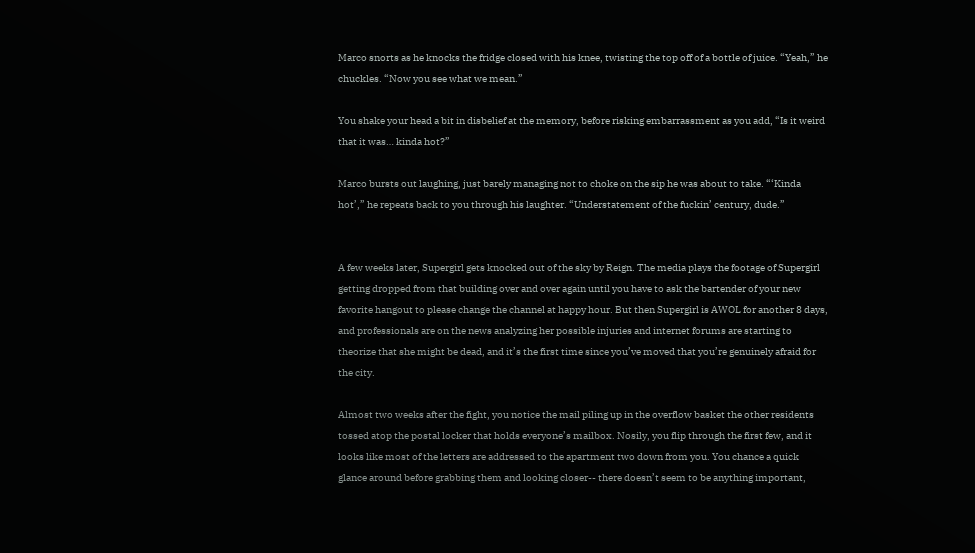Marco snorts as he knocks the fridge closed with his knee, twisting the top off of a bottle of juice. “Yeah,” he chuckles. “Now you see what we mean.”

You shake your head a bit in disbelief at the memory, before risking embarrassment as you add, “Is it weird that it was… kinda hot?”

Marco bursts out laughing, just barely managing not to choke on the sip he was about to take. “‘Kinda hot’,” he repeats back to you through his laughter. “Understatement of the fuckin’ century, dude.”


A few weeks later, Supergirl gets knocked out of the sky by Reign. The media plays the footage of Supergirl getting dropped from that building over and over again until you have to ask the bartender of your new favorite hangout to please change the channel at happy hour. But then Supergirl is AWOL for another 8 days, and professionals are on the news analyzing her possible injuries and internet forums are starting to theorize that she might be dead, and it’s the first time since you’ve moved that you’re genuinely afraid for the city.

Almost two weeks after the fight, you notice the mail piling up in the overflow basket the other residents tossed atop the postal locker that holds everyone’s mailbox. Nosily, you flip through the first few, and it looks like most of the letters are addressed to the apartment two down from you. You chance a quick glance around before grabbing them and looking closer-- there doesn’t seem to be anything important,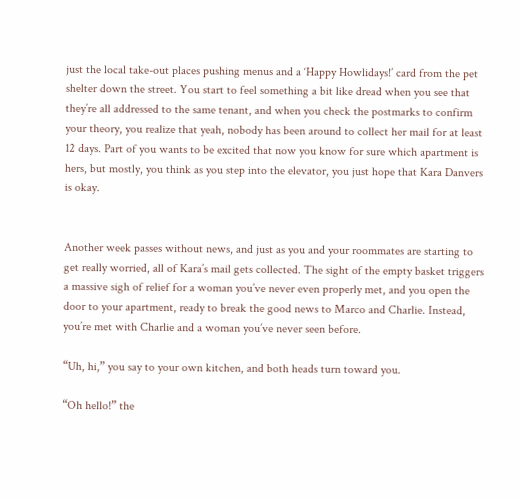just the local take-out places pushing menus and a ‘Happy Howlidays!’ card from the pet shelter down the street. You start to feel something a bit like dread when you see that they’re all addressed to the same tenant, and when you check the postmarks to confirm your theory, you realize that yeah, nobody has been around to collect her mail for at least 12 days. Part of you wants to be excited that now you know for sure which apartment is hers, but mostly, you think as you step into the elevator, you just hope that Kara Danvers is okay.


Another week passes without news, and just as you and your roommates are starting to get really worried, all of Kara’s mail gets collected. The sight of the empty basket triggers a massive sigh of relief for a woman you’ve never even properly met, and you open the door to your apartment, ready to break the good news to Marco and Charlie. Instead, you’re met with Charlie and a woman you’ve never seen before.

“Uh, hi,” you say to your own kitchen, and both heads turn toward you.

“Oh hello!” the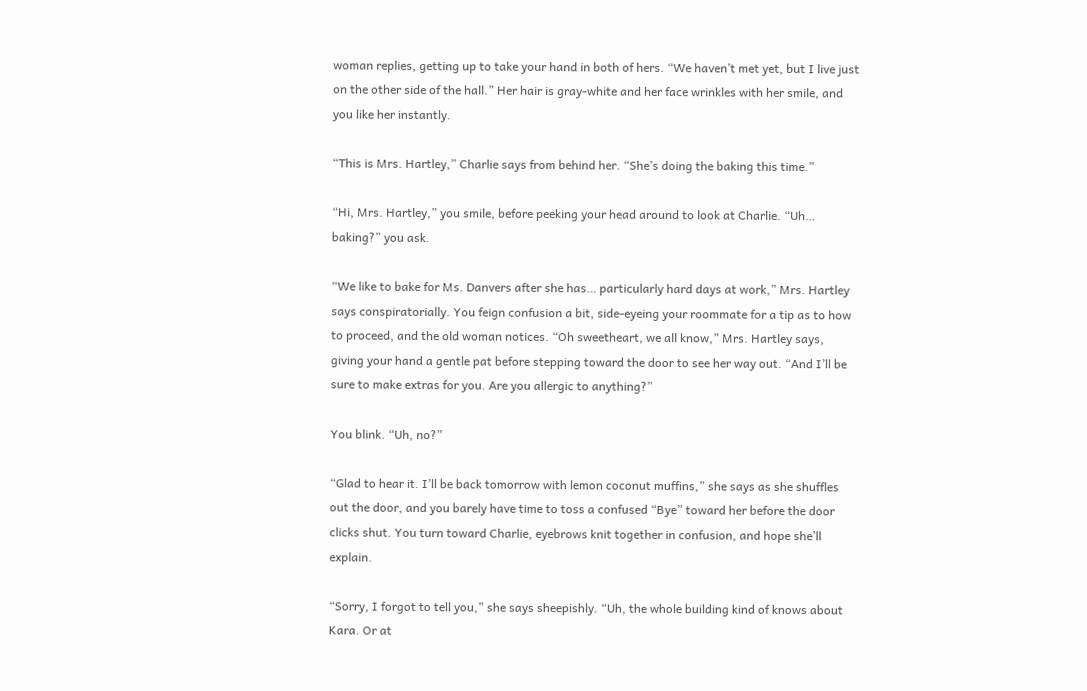woman replies, getting up to take your hand in both of hers. “We haven’t met yet, but I live just on the other side of the hall.” Her hair is gray-white and her face wrinkles with her smile, and you like her instantly.

“This is Mrs. Hartley,” Charlie says from behind her. “She’s doing the baking this time.”

“Hi, Mrs. Hartley,” you smile, before peeking your head around to look at Charlie. “Uh… baking?” you ask.

“We like to bake for Ms. Danvers after she has… particularly hard days at work,” Mrs. Hartley says conspiratorially. You feign confusion a bit, side-eyeing your roommate for a tip as to how to proceed, and the old woman notices. “Oh sweetheart, we all know,” Mrs. Hartley says, giving your hand a gentle pat before stepping toward the door to see her way out. “And I’ll be sure to make extras for you. Are you allergic to anything?”

You blink. “Uh, no?”

“Glad to hear it. I’ll be back tomorrow with lemon coconut muffins,” she says as she shuffles out the door, and you barely have time to toss a confused “Bye” toward her before the door clicks shut. You turn toward Charlie, eyebrows knit together in confusion, and hope she’ll explain.

“Sorry, I forgot to tell you,” she says sheepishly. “Uh, the whole building kind of knows about Kara. Or at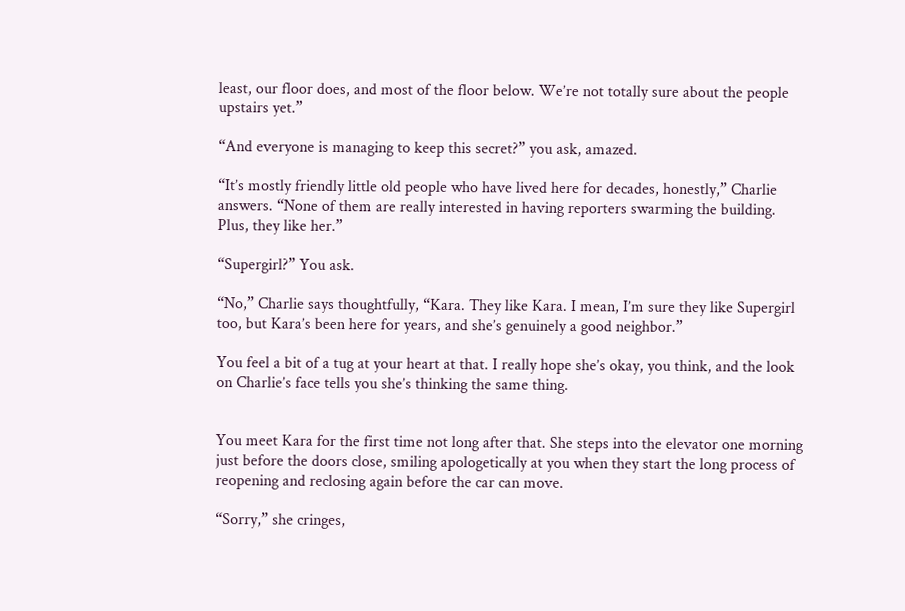least, our floor does, and most of the floor below. We’re not totally sure about the people upstairs yet.”

“And everyone is managing to keep this secret?” you ask, amazed.

“It’s mostly friendly little old people who have lived here for decades, honestly,” Charlie answers. “None of them are really interested in having reporters swarming the building. Plus, they like her.”

“Supergirl?” You ask.

“No,” Charlie says thoughtfully, “Kara. They like Kara. I mean, I’m sure they like Supergirl too, but Kara’s been here for years, and she’s genuinely a good neighbor.”

You feel a bit of a tug at your heart at that. I really hope she’s okay, you think, and the look on Charlie’s face tells you she’s thinking the same thing.


You meet Kara for the first time not long after that. She steps into the elevator one morning just before the doors close, smiling apologetically at you when they start the long process of reopening and reclosing again before the car can move.

“Sorry,” she cringes,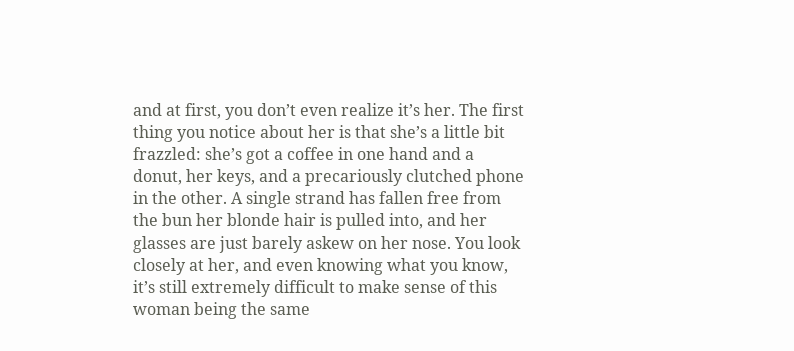and at first, you don’t even realize it’s her. The first thing you notice about her is that she’s a little bit frazzled: she’s got a coffee in one hand and a donut, her keys, and a precariously clutched phone in the other. A single strand has fallen free from the bun her blonde hair is pulled into, and her glasses are just barely askew on her nose. You look closely at her, and even knowing what you know, it’s still extremely difficult to make sense of this woman being the same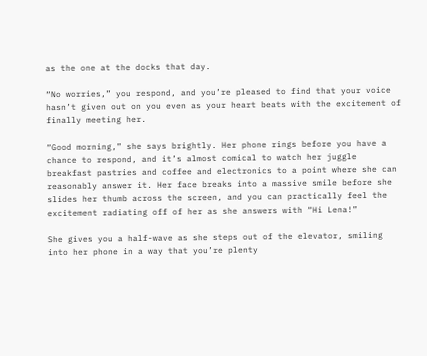as the one at the docks that day.

“No worries,” you respond, and you’re pleased to find that your voice hasn’t given out on you even as your heart beats with the excitement of finally meeting her.

“Good morning,” she says brightly. Her phone rings before you have a chance to respond, and it’s almost comical to watch her juggle breakfast pastries and coffee and electronics to a point where she can reasonably answer it. Her face breaks into a massive smile before she slides her thumb across the screen, and you can practically feel the excitement radiating off of her as she answers with “Hi Lena!”

She gives you a half-wave as she steps out of the elevator, smiling into her phone in a way that you’re plenty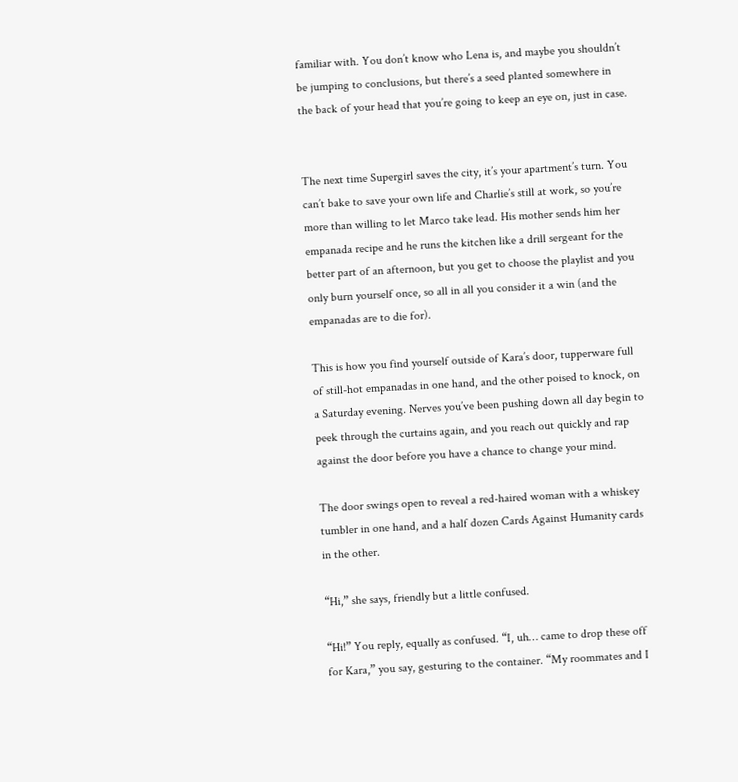familiar with. You don’t know who Lena is, and maybe you shouldn’t be jumping to conclusions, but there’s a seed planted somewhere in the back of your head that you’re going to keep an eye on, just in case.


The next time Supergirl saves the city, it’s your apartment’s turn. You can’t bake to save your own life and Charlie’s still at work, so you’re more than willing to let Marco take lead. His mother sends him her empanada recipe and he runs the kitchen like a drill sergeant for the better part of an afternoon, but you get to choose the playlist and you only burn yourself once, so all in all you consider it a win (and the empanadas are to die for).

This is how you find yourself outside of Kara’s door, tupperware full of still-hot empanadas in one hand, and the other poised to knock, on a Saturday evening. Nerves you’ve been pushing down all day begin to peek through the curtains again, and you reach out quickly and rap against the door before you have a chance to change your mind.

The door swings open to reveal a red-haired woman with a whiskey tumbler in one hand, and a half dozen Cards Against Humanity cards in the other.

“Hi,” she says, friendly but a little confused.

“Hi!” You reply, equally as confused. “I, uh… came to drop these off for Kara,” you say, gesturing to the container. “My roommates and I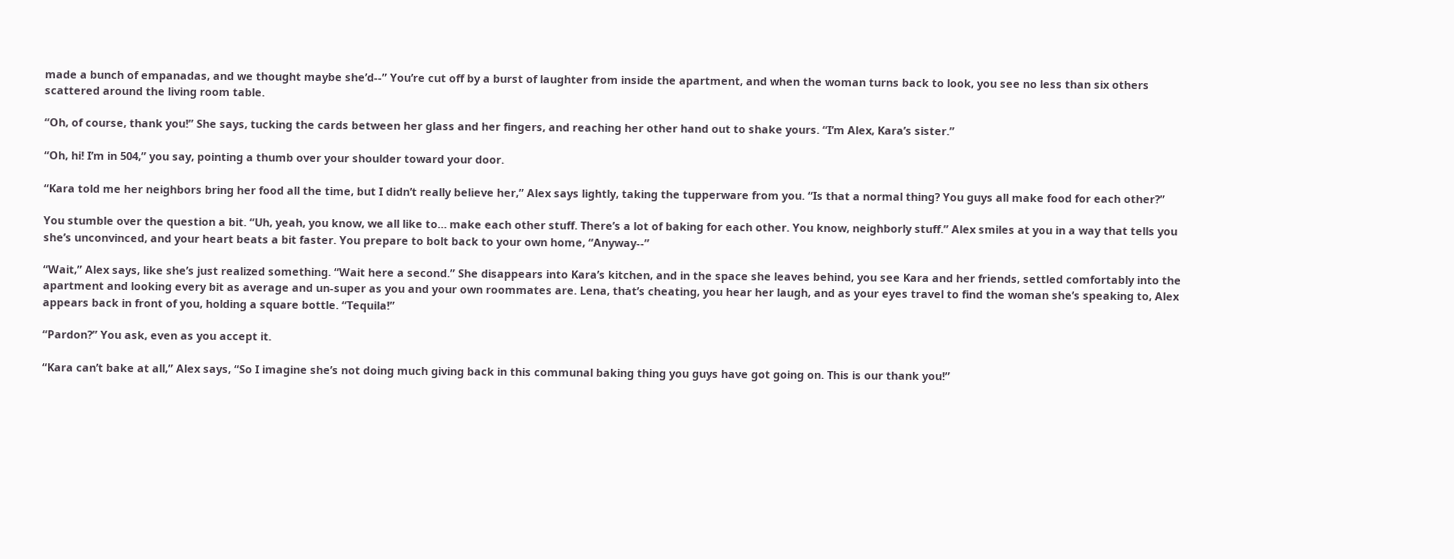made a bunch of empanadas, and we thought maybe she’d--” You’re cut off by a burst of laughter from inside the apartment, and when the woman turns back to look, you see no less than six others scattered around the living room table.

“Oh, of course, thank you!” She says, tucking the cards between her glass and her fingers, and reaching her other hand out to shake yours. “I’m Alex, Kara’s sister.”

“Oh, hi! I’m in 504,” you say, pointing a thumb over your shoulder toward your door.

“Kara told me her neighbors bring her food all the time, but I didn’t really believe her,” Alex says lightly, taking the tupperware from you. “Is that a normal thing? You guys all make food for each other?”

You stumble over the question a bit. “Uh, yeah, you know, we all like to… make each other stuff. There’s a lot of baking for each other. You know, neighborly stuff.” Alex smiles at you in a way that tells you she’s unconvinced, and your heart beats a bit faster. You prepare to bolt back to your own home, “Anyway--”

“Wait,” Alex says, like she’s just realized something. “Wait here a second.” She disappears into Kara’s kitchen, and in the space she leaves behind, you see Kara and her friends, settled comfortably into the apartment and looking every bit as average and un-super as you and your own roommates are. Lena, that’s cheating, you hear her laugh, and as your eyes travel to find the woman she’s speaking to, Alex appears back in front of you, holding a square bottle. “Tequila!”

“Pardon?” You ask, even as you accept it.

“Kara can’t bake at all,” Alex says, “So I imagine she’s not doing much giving back in this communal baking thing you guys have got going on. This is our thank you!”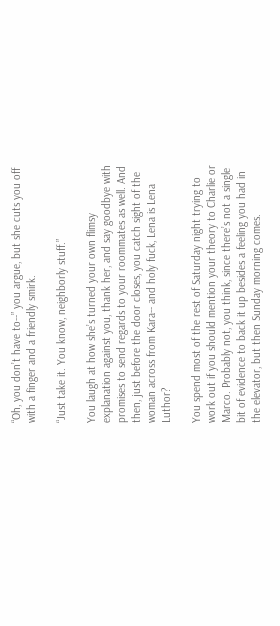“Oh, you don’t have to--” you argue, but she cuts you off with a finger and a friendly smirk.

“Just take it. You know, neighborly stuff.”

You laugh at how she’s turned your own flimsy explanation against you, thank her, and say goodbye with promises to send regards to your roommates as well. And then, just before the door closes, you catch sight of the woman across from Kara-- and holy fuck, Lena is Lena Luthor?

You spend most of the rest of Saturday night trying to work out if you should mention your theory to Charlie or Marco. Probably not, you think, since there’s not a single bit of evidence to back it up besides a feeling you had in the elevator, but then Sunday morning comes.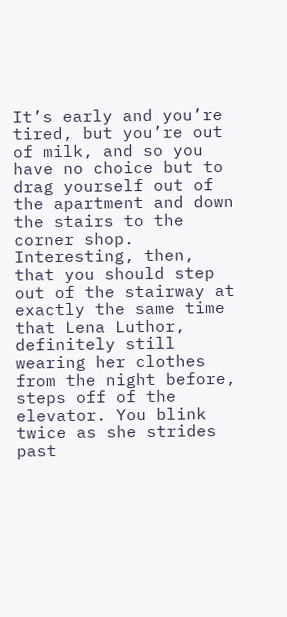It’s early and you’re tired, but you’re out of milk, and so you have no choice but to drag yourself out of the apartment and down the stairs to the corner shop. Interesting, then, that you should step out of the stairway at exactly the same time that Lena Luthor, definitely still wearing her clothes from the night before, steps off of the elevator. You blink twice as she strides past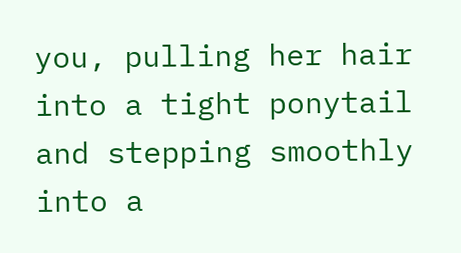you, pulling her hair into a tight ponytail and stepping smoothly into a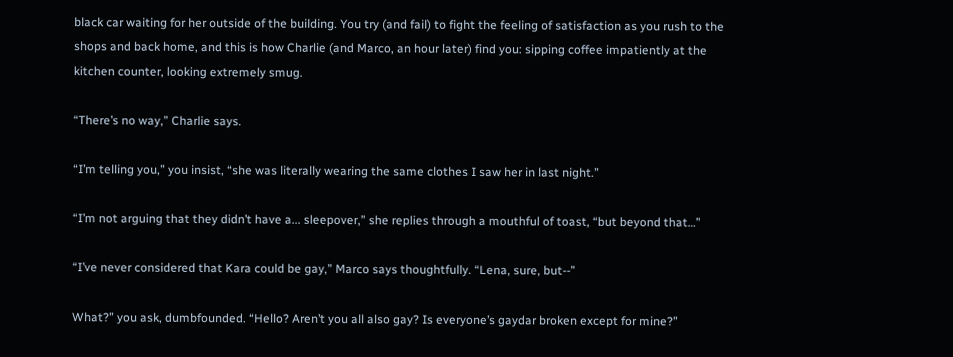black car waiting for her outside of the building. You try (and fail) to fight the feeling of satisfaction as you rush to the shops and back home, and this is how Charlie (and Marco, an hour later) find you: sipping coffee impatiently at the kitchen counter, looking extremely smug.

“There’s no way,” Charlie says.

“I’m telling you,” you insist, “she was literally wearing the same clothes I saw her in last night.”

“I’m not arguing that they didn’t have a... sleepover,” she replies through a mouthful of toast, “but beyond that…”

“I’ve never considered that Kara could be gay,” Marco says thoughtfully. “Lena, sure, but--”

What?” you ask, dumbfounded. “Hello? Aren’t you all also gay? Is everyone’s gaydar broken except for mine?”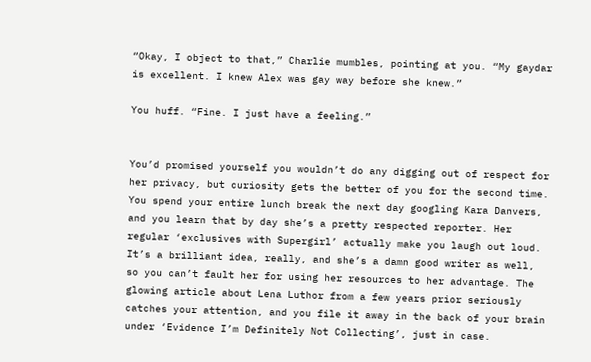“Okay, I object to that,” Charlie mumbles, pointing at you. “My gaydar is excellent. I knew Alex was gay way before she knew.”

You huff. “Fine. I just have a feeling.”


You’d promised yourself you wouldn’t do any digging out of respect for her privacy, but curiosity gets the better of you for the second time. You spend your entire lunch break the next day googling Kara Danvers, and you learn that by day she’s a pretty respected reporter. Her regular ‘exclusives with Supergirl’ actually make you laugh out loud. It’s a brilliant idea, really, and she’s a damn good writer as well, so you can’t fault her for using her resources to her advantage. The glowing article about Lena Luthor from a few years prior seriously catches your attention, and you file it away in the back of your brain under ‘Evidence I’m Definitely Not Collecting’, just in case.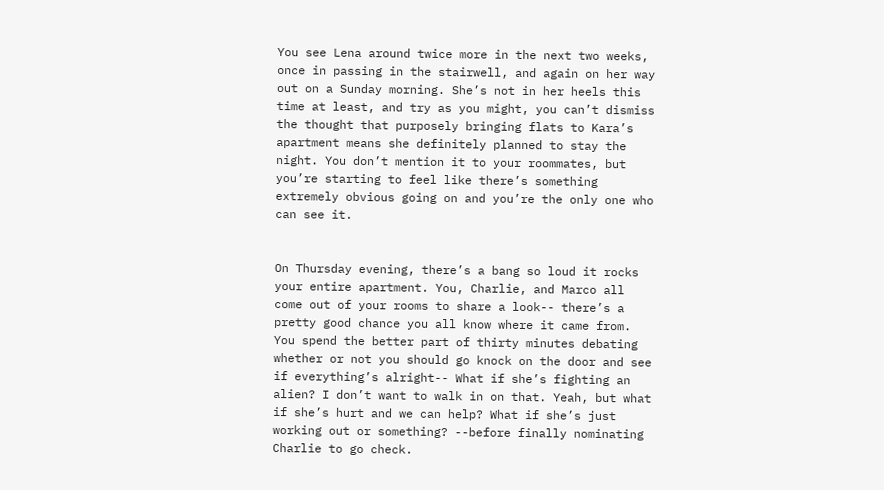You see Lena around twice more in the next two weeks, once in passing in the stairwell, and again on her way out on a Sunday morning. She’s not in her heels this time at least, and try as you might, you can’t dismiss the thought that purposely bringing flats to Kara’s apartment means she definitely planned to stay the night. You don’t mention it to your roommates, but you’re starting to feel like there’s something extremely obvious going on and you’re the only one who can see it.


On Thursday evening, there’s a bang so loud it rocks your entire apartment. You, Charlie, and Marco all come out of your rooms to share a look-- there’s a pretty good chance you all know where it came from. You spend the better part of thirty minutes debating whether or not you should go knock on the door and see if everything’s alright-- What if she’s fighting an alien? I don’t want to walk in on that. Yeah, but what if she’s hurt and we can help? What if she’s just working out or something? --before finally nominating Charlie to go check.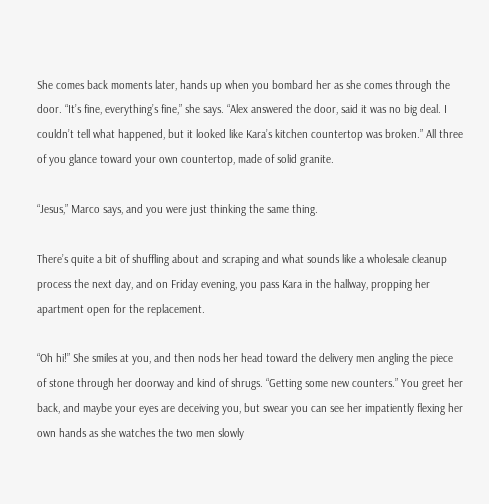She comes back moments later, hands up when you bombard her as she comes through the door. “It’s fine, everything’s fine,” she says. “Alex answered the door, said it was no big deal. I couldn’t tell what happened, but it looked like Kara’s kitchen countertop was broken.” All three of you glance toward your own countertop, made of solid granite.

“Jesus,” Marco says, and you were just thinking the same thing.

There’s quite a bit of shuffling about and scraping and what sounds like a wholesale cleanup process the next day, and on Friday evening, you pass Kara in the hallway, propping her apartment open for the replacement.

“Oh hi!” She smiles at you, and then nods her head toward the delivery men angling the piece of stone through her doorway and kind of shrugs. “Getting some new counters.” You greet her back, and maybe your eyes are deceiving you, but swear you can see her impatiently flexing her own hands as she watches the two men slowly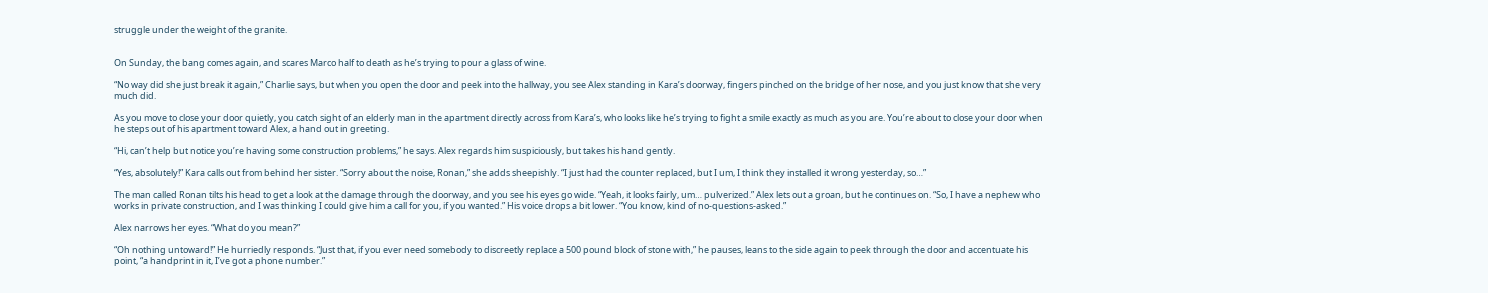struggle under the weight of the granite.


On Sunday, the bang comes again, and scares Marco half to death as he’s trying to pour a glass of wine.

“No way did she just break it again,” Charlie says, but when you open the door and peek into the hallway, you see Alex standing in Kara’s doorway, fingers pinched on the bridge of her nose, and you just know that she very much did.

As you move to close your door quietly, you catch sight of an elderly man in the apartment directly across from Kara’s, who looks like he’s trying to fight a smile exactly as much as you are. You’re about to close your door when he steps out of his apartment toward Alex, a hand out in greeting.

“Hi, can’t help but notice you’re having some construction problems,” he says. Alex regards him suspiciously, but takes his hand gently.

“Yes, absolutely!” Kara calls out from behind her sister. “Sorry about the noise, Ronan,” she adds sheepishly. “I just had the counter replaced, but I um, I think they installed it wrong yesterday, so…”

The man called Ronan tilts his head to get a look at the damage through the doorway, and you see his eyes go wide. “Yeah, it looks fairly, um… pulverized.” Alex lets out a groan, but he continues on. “So, I have a nephew who works in private construction, and I was thinking I could give him a call for you, if you wanted.” His voice drops a bit lower. “You know, kind of no-questions-asked.”

Alex narrows her eyes. “What do you mean?”

“Oh nothing untoward!” He hurriedly responds. “Just that, if you ever need somebody to discreetly replace a 500 pound block of stone with,” he pauses, leans to the side again to peek through the door and accentuate his point, “a handprint in it, I’ve got a phone number.”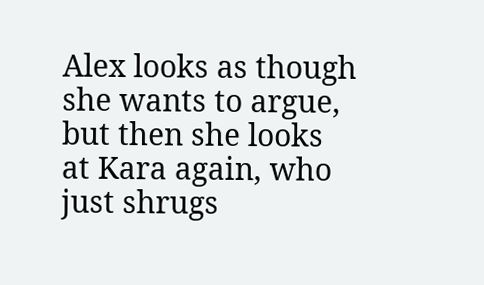Alex looks as though she wants to argue, but then she looks at Kara again, who just shrugs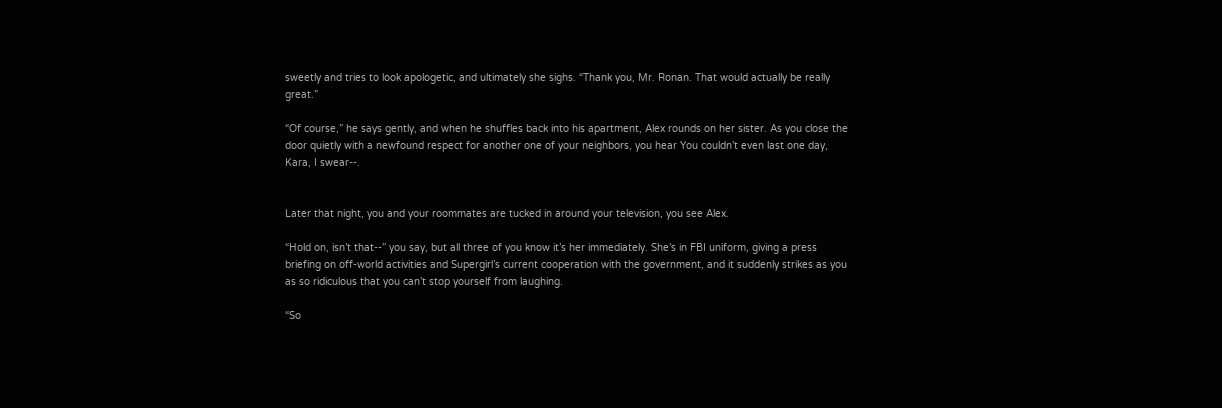sweetly and tries to look apologetic, and ultimately she sighs. “Thank you, Mr. Ronan. That would actually be really great.”

“Of course,” he says gently, and when he shuffles back into his apartment, Alex rounds on her sister. As you close the door quietly with a newfound respect for another one of your neighbors, you hear You couldn’t even last one day, Kara, I swear--.


Later that night, you and your roommates are tucked in around your television, you see Alex.

“Hold on, isn’t that--” you say, but all three of you know it’s her immediately. She’s in FBI uniform, giving a press briefing on off-world activities and Supergirl’s current cooperation with the government, and it suddenly strikes as you as so ridiculous that you can’t stop yourself from laughing.

“So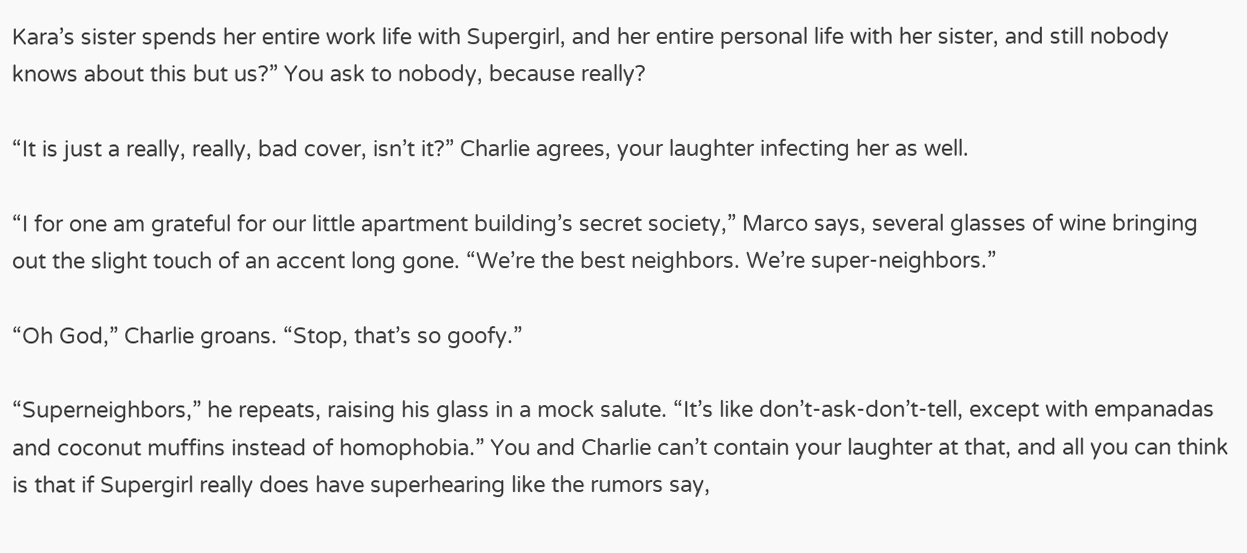Kara’s sister spends her entire work life with Supergirl, and her entire personal life with her sister, and still nobody knows about this but us?” You ask to nobody, because really?

“It is just a really, really, bad cover, isn’t it?” Charlie agrees, your laughter infecting her as well.

“I for one am grateful for our little apartment building’s secret society,” Marco says, several glasses of wine bringing out the slight touch of an accent long gone. “We’re the best neighbors. We’re super-neighbors.”

“Oh God,” Charlie groans. “Stop, that’s so goofy.”

“Superneighbors,” he repeats, raising his glass in a mock salute. “It’s like don’t-ask-don’t-tell, except with empanadas and coconut muffins instead of homophobia.” You and Charlie can’t contain your laughter at that, and all you can think is that if Supergirl really does have superhearing like the rumors say,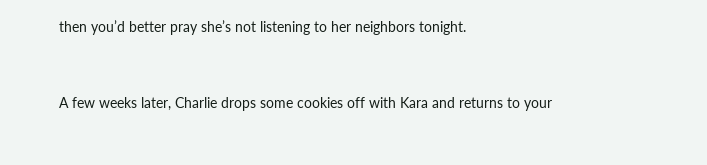then you’d better pray she’s not listening to her neighbors tonight.


A few weeks later, Charlie drops some cookies off with Kara and returns to your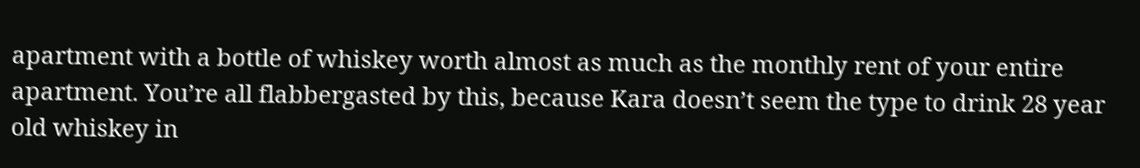apartment with a bottle of whiskey worth almost as much as the monthly rent of your entire apartment. You’re all flabbergasted by this, because Kara doesn’t seem the type to drink 28 year old whiskey in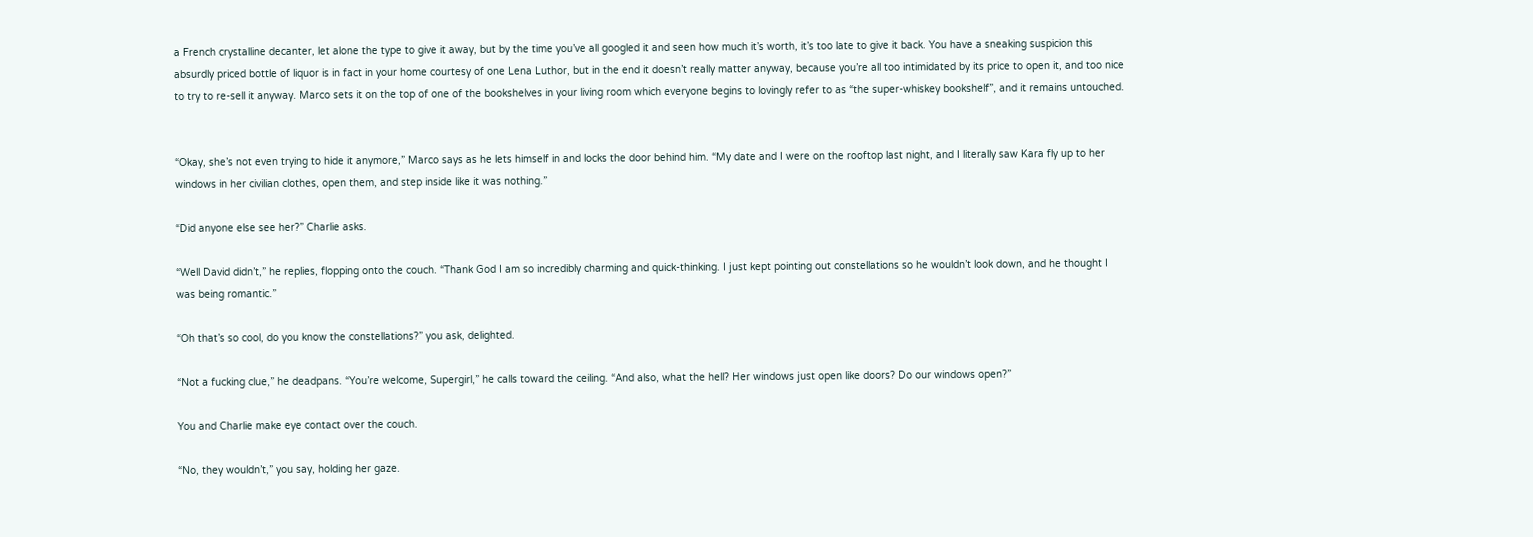a French crystalline decanter, let alone the type to give it away, but by the time you’ve all googled it and seen how much it’s worth, it’s too late to give it back. You have a sneaking suspicion this absurdly priced bottle of liquor is in fact in your home courtesy of one Lena Luthor, but in the end it doesn’t really matter anyway, because you’re all too intimidated by its price to open it, and too nice to try to re-sell it anyway. Marco sets it on the top of one of the bookshelves in your living room which everyone begins to lovingly refer to as “the super-whiskey bookshelf”, and it remains untouched.


“Okay, she’s not even trying to hide it anymore,” Marco says as he lets himself in and locks the door behind him. “My date and I were on the rooftop last night, and I literally saw Kara fly up to her windows in her civilian clothes, open them, and step inside like it was nothing.”

“Did anyone else see her?” Charlie asks.

“Well David didn’t,” he replies, flopping onto the couch. “Thank God I am so incredibly charming and quick-thinking. I just kept pointing out constellations so he wouldn’t look down, and he thought I was being romantic.”

“Oh that’s so cool, do you know the constellations?” you ask, delighted.

“Not a fucking clue,” he deadpans. “You’re welcome, Supergirl,” he calls toward the ceiling. “And also, what the hell? Her windows just open like doors? Do our windows open?”

You and Charlie make eye contact over the couch.

“No, they wouldn’t,” you say, holding her gaze.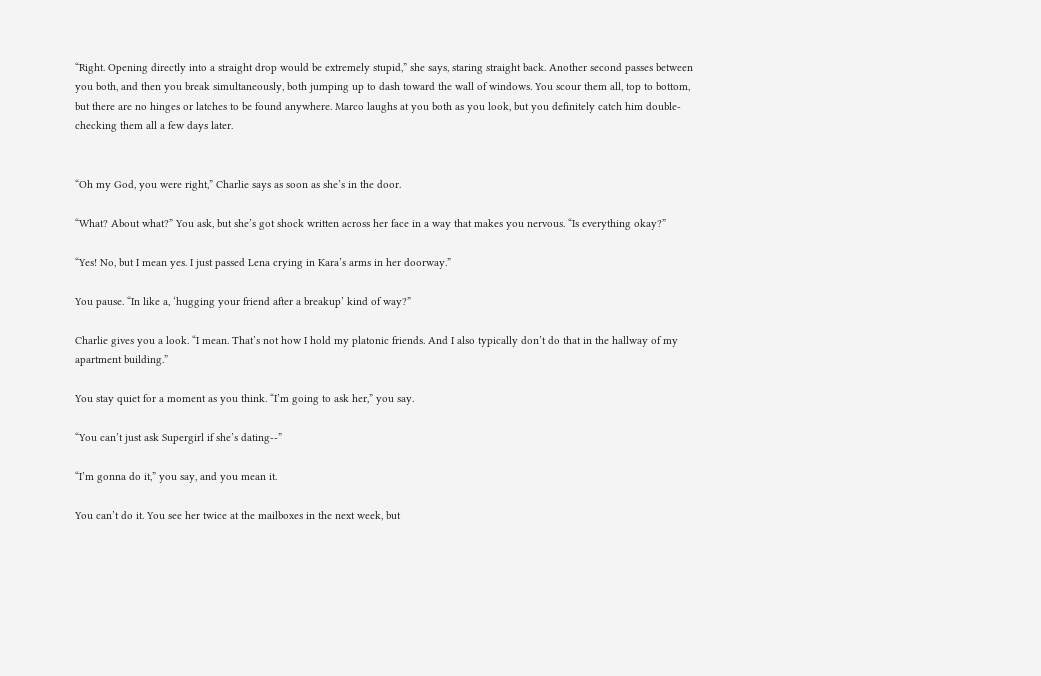“Right. Opening directly into a straight drop would be extremely stupid,” she says, staring straight back. Another second passes between you both, and then you break simultaneously, both jumping up to dash toward the wall of windows. You scour them all, top to bottom, but there are no hinges or latches to be found anywhere. Marco laughs at you both as you look, but you definitely catch him double-checking them all a few days later.


“Oh my God, you were right,” Charlie says as soon as she’s in the door.

“What? About what?” You ask, but she’s got shock written across her face in a way that makes you nervous. “Is everything okay?”

“Yes! No, but I mean yes. I just passed Lena crying in Kara’s arms in her doorway.”

You pause. “In like a, ‘hugging your friend after a breakup’ kind of way?”

Charlie gives you a look. “I mean. That’s not how I hold my platonic friends. And I also typically don’t do that in the hallway of my apartment building.”

You stay quiet for a moment as you think. “I’m going to ask her,” you say.

“You can’t just ask Supergirl if she’s dating--”

“I’m gonna do it,” you say, and you mean it.

You can’t do it. You see her twice at the mailboxes in the next week, but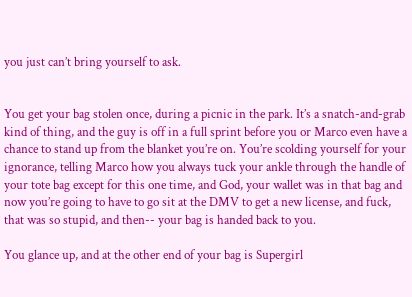you just can’t bring yourself to ask.


You get your bag stolen once, during a picnic in the park. It’s a snatch-and-grab kind of thing, and the guy is off in a full sprint before you or Marco even have a chance to stand up from the blanket you’re on. You’re scolding yourself for your ignorance, telling Marco how you always tuck your ankle through the handle of your tote bag except for this one time, and God, your wallet was in that bag and now you’re going to have to go sit at the DMV to get a new license, and fuck, that was so stupid, and then-- your bag is handed back to you.

You glance up, and at the other end of your bag is Supergirl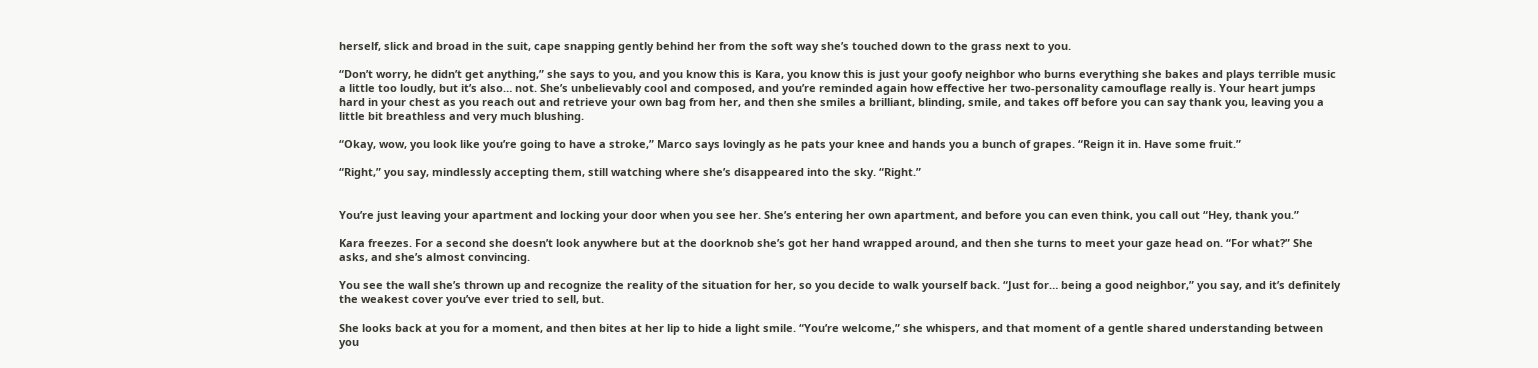herself, slick and broad in the suit, cape snapping gently behind her from the soft way she’s touched down to the grass next to you.

“Don’t worry, he didn’t get anything,” she says to you, and you know this is Kara, you know this is just your goofy neighbor who burns everything she bakes and plays terrible music a little too loudly, but it’s also… not. She’s unbelievably cool and composed, and you’re reminded again how effective her two-personality camouflage really is. Your heart jumps hard in your chest as you reach out and retrieve your own bag from her, and then she smiles a brilliant, blinding, smile, and takes off before you can say thank you, leaving you a little bit breathless and very much blushing.

“Okay, wow, you look like you’re going to have a stroke,” Marco says lovingly as he pats your knee and hands you a bunch of grapes. “Reign it in. Have some fruit.”

“Right,” you say, mindlessly accepting them, still watching where she’s disappeared into the sky. “Right.”


You’re just leaving your apartment and locking your door when you see her. She’s entering her own apartment, and before you can even think, you call out “Hey, thank you.”

Kara freezes. For a second she doesn’t look anywhere but at the doorknob she’s got her hand wrapped around, and then she turns to meet your gaze head on. “For what?” She asks, and she’s almost convincing.

You see the wall she’s thrown up and recognize the reality of the situation for her, so you decide to walk yourself back. “Just for… being a good neighbor,” you say, and it’s definitely the weakest cover you’ve ever tried to sell, but.

She looks back at you for a moment, and then bites at her lip to hide a light smile. “You’re welcome,” she whispers, and that moment of a gentle shared understanding between you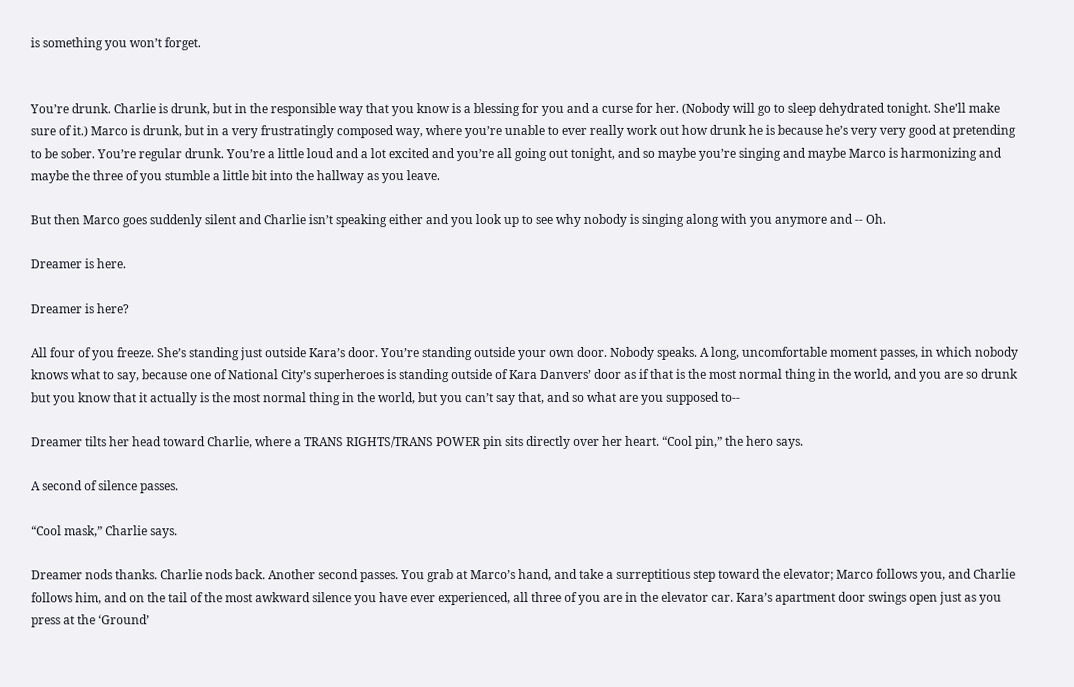is something you won’t forget.


You’re drunk. Charlie is drunk, but in the responsible way that you know is a blessing for you and a curse for her. (Nobody will go to sleep dehydrated tonight. She’ll make sure of it.) Marco is drunk, but in a very frustratingly composed way, where you’re unable to ever really work out how drunk he is because he’s very very good at pretending to be sober. You’re regular drunk. You’re a little loud and a lot excited and you’re all going out tonight, and so maybe you’re singing and maybe Marco is harmonizing and maybe the three of you stumble a little bit into the hallway as you leave.

But then Marco goes suddenly silent and Charlie isn’t speaking either and you look up to see why nobody is singing along with you anymore and -- Oh.

Dreamer is here.

Dreamer is here?

All four of you freeze. She’s standing just outside Kara’s door. You’re standing outside your own door. Nobody speaks. A long, uncomfortable moment passes, in which nobody knows what to say, because one of National City’s superheroes is standing outside of Kara Danvers’ door as if that is the most normal thing in the world, and you are so drunk but you know that it actually is the most normal thing in the world, but you can’t say that, and so what are you supposed to--

Dreamer tilts her head toward Charlie, where a TRANS RIGHTS/TRANS POWER pin sits directly over her heart. “Cool pin,” the hero says.

A second of silence passes.

“Cool mask,” Charlie says.

Dreamer nods thanks. Charlie nods back. Another second passes. You grab at Marco’s hand, and take a surreptitious step toward the elevator; Marco follows you, and Charlie follows him, and on the tail of the most awkward silence you have ever experienced, all three of you are in the elevator car. Kara’s apartment door swings open just as you press at the ‘Ground’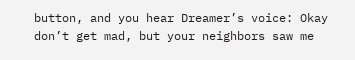button, and you hear Dreamer’s voice: Okay don’t get mad, but your neighbors saw me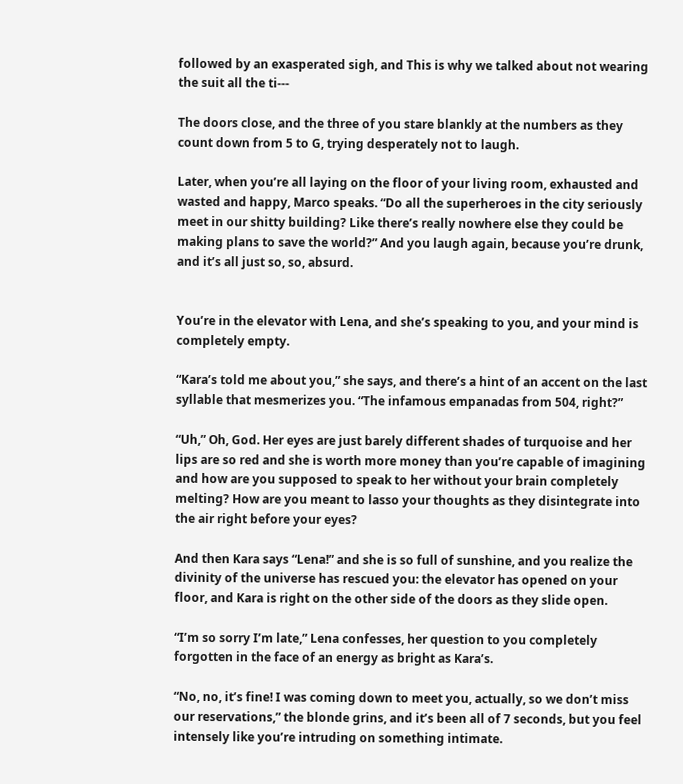followed by an exasperated sigh, and This is why we talked about not wearing the suit all the ti---

The doors close, and the three of you stare blankly at the numbers as they count down from 5 to G, trying desperately not to laugh.

Later, when you’re all laying on the floor of your living room, exhausted and wasted and happy, Marco speaks. “Do all the superheroes in the city seriously meet in our shitty building? Like there’s really nowhere else they could be making plans to save the world?” And you laugh again, because you’re drunk, and it’s all just so, so, absurd.


You’re in the elevator with Lena, and she’s speaking to you, and your mind is completely empty.

“Kara’s told me about you,” she says, and there’s a hint of an accent on the last syllable that mesmerizes you. “The infamous empanadas from 504, right?”

“Uh,” Oh, God. Her eyes are just barely different shades of turquoise and her lips are so red and she is worth more money than you’re capable of imagining and how are you supposed to speak to her without your brain completely melting? How are you meant to lasso your thoughts as they disintegrate into the air right before your eyes?

And then Kara says “Lena!” and she is so full of sunshine, and you realize the divinity of the universe has rescued you: the elevator has opened on your floor, and Kara is right on the other side of the doors as they slide open.

“I’m so sorry I’m late,” Lena confesses, her question to you completely forgotten in the face of an energy as bright as Kara’s.

“No, no, it’s fine! I was coming down to meet you, actually, so we don’t miss our reservations,” the blonde grins, and it’s been all of 7 seconds, but you feel intensely like you’re intruding on something intimate.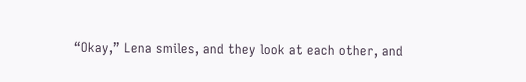“Okay,” Lena smiles, and they look at each other, and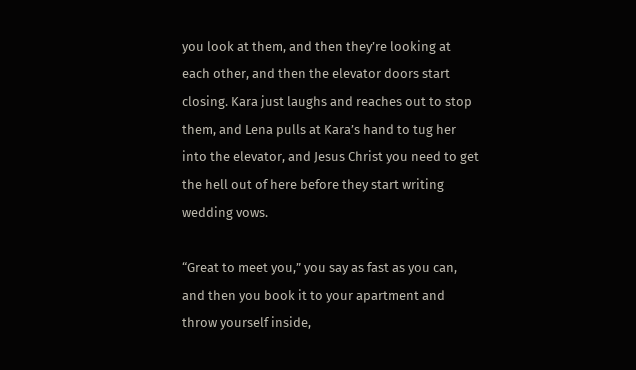you look at them, and then they’re looking at each other, and then the elevator doors start closing. Kara just laughs and reaches out to stop them, and Lena pulls at Kara’s hand to tug her into the elevator, and Jesus Christ you need to get the hell out of here before they start writing wedding vows.

“Great to meet you,” you say as fast as you can, and then you book it to your apartment and throw yourself inside,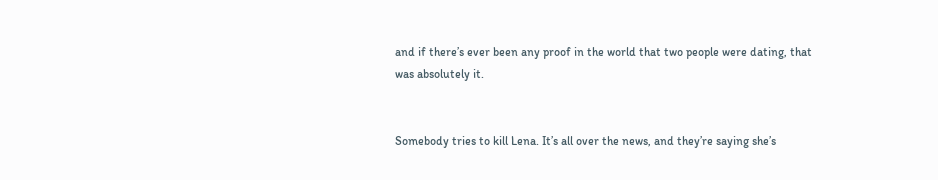and if there’s ever been any proof in the world that two people were dating, that was absolutely it.


Somebody tries to kill Lena. It’s all over the news, and they’re saying she’s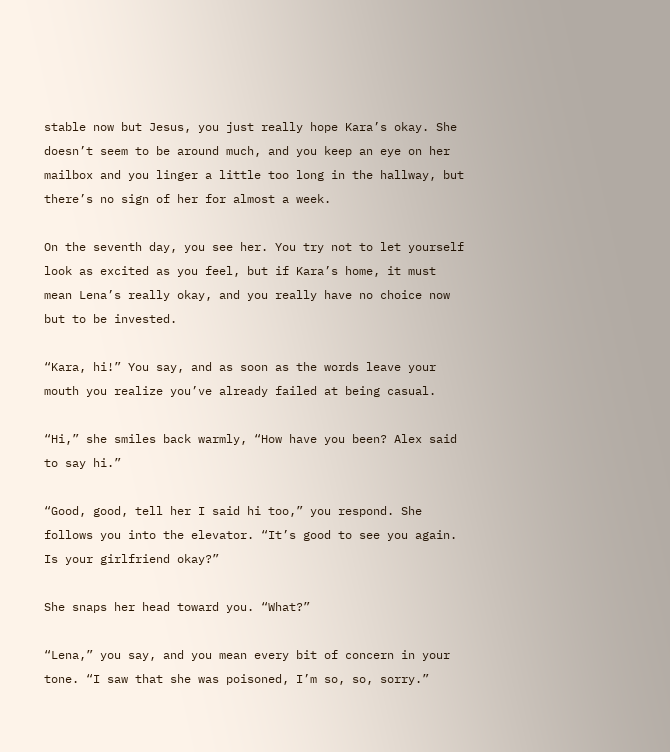stable now but Jesus, you just really hope Kara’s okay. She doesn’t seem to be around much, and you keep an eye on her mailbox and you linger a little too long in the hallway, but there’s no sign of her for almost a week.

On the seventh day, you see her. You try not to let yourself look as excited as you feel, but if Kara’s home, it must mean Lena’s really okay, and you really have no choice now but to be invested.

“Kara, hi!” You say, and as soon as the words leave your mouth you realize you’ve already failed at being casual.

“Hi,” she smiles back warmly, “How have you been? Alex said to say hi.”

“Good, good, tell her I said hi too,” you respond. She follows you into the elevator. “It’s good to see you again. Is your girlfriend okay?”

She snaps her head toward you. “What?”

“Lena,” you say, and you mean every bit of concern in your tone. “I saw that she was poisoned, I’m so, so, sorry.”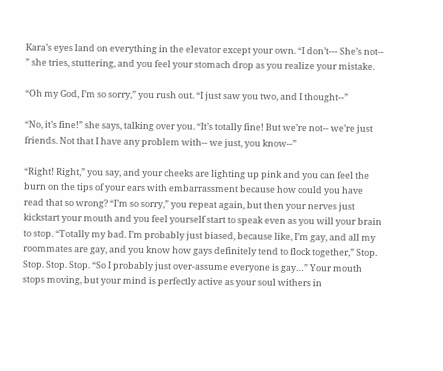Kara’s eyes land on everything in the elevator except your own. “I don’t--- She’s not-- ” she tries, stuttering, and you feel your stomach drop as you realize your mistake.

“Oh my God, I’m so sorry,” you rush out. “I just saw you two, and I thought--”

“No, it’s fine!” she says, talking over you. “It’s totally fine! But we’re not-- we’re just friends. Not that I have any problem with-- we just, you know--”

“Right! Right,” you say, and your cheeks are lighting up pink and you can feel the burn on the tips of your ears with embarrassment because how could you have read that so wrong? “I’m so sorry,” you repeat again, but then your nerves just kickstart your mouth and you feel yourself start to speak even as you will your brain to stop. “Totally my bad. I’m probably just biased, because like, I’m gay, and all my roommates are gay, and you know how gays definitely tend to flock together,” Stop. Stop. Stop. Stop. “So I probably just over-assume everyone is gay…” Your mouth stops moving, but your mind is perfectly active as your soul withers in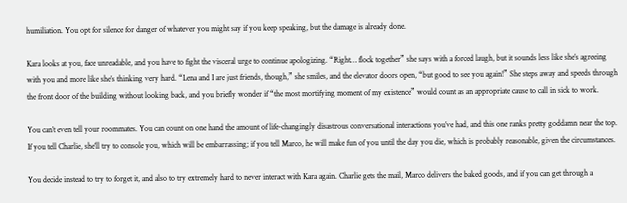humiliation. You opt for silence for danger of whatever you might say if you keep speaking, but the damage is already done.

Kara looks at you, face unreadable, and you have to fight the visceral urge to continue apologizing. “Right… flock together” she says with a forced laugh, but it sounds less like she’s agreeing with you and more like she’s thinking very hard. “Lena and I are just friends, though,” she smiles, and the elevator doors open, “but good to see you again!” She steps away and speeds through the front door of the building without looking back, and you briefly wonder if “the most mortifying moment of my existence” would count as an appropriate cause to call in sick to work.

You can’t even tell your roommates. You can count on one hand the amount of life-changingly disastrous conversational interactions you’ve had, and this one ranks pretty goddamn near the top. If you tell Charlie, she’ll try to console you, which will be embarrassing; if you tell Marco, he will make fun of you until the day you die, which is probably reasonable, given the circumstances.

You decide instead to try to forget it, and also to try extremely hard to never interact with Kara again. Charlie gets the mail, Marco delivers the baked goods, and if you can get through a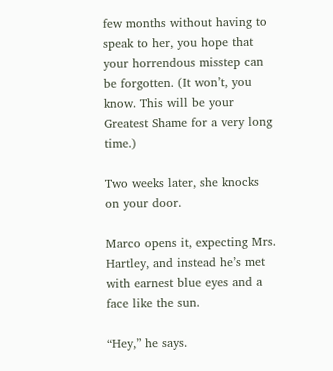few months without having to speak to her, you hope that your horrendous misstep can be forgotten. (It won’t, you know. This will be your Greatest Shame for a very long time.)

Two weeks later, she knocks on your door.

Marco opens it, expecting Mrs. Hartley, and instead he’s met with earnest blue eyes and a face like the sun.

“Hey,” he says.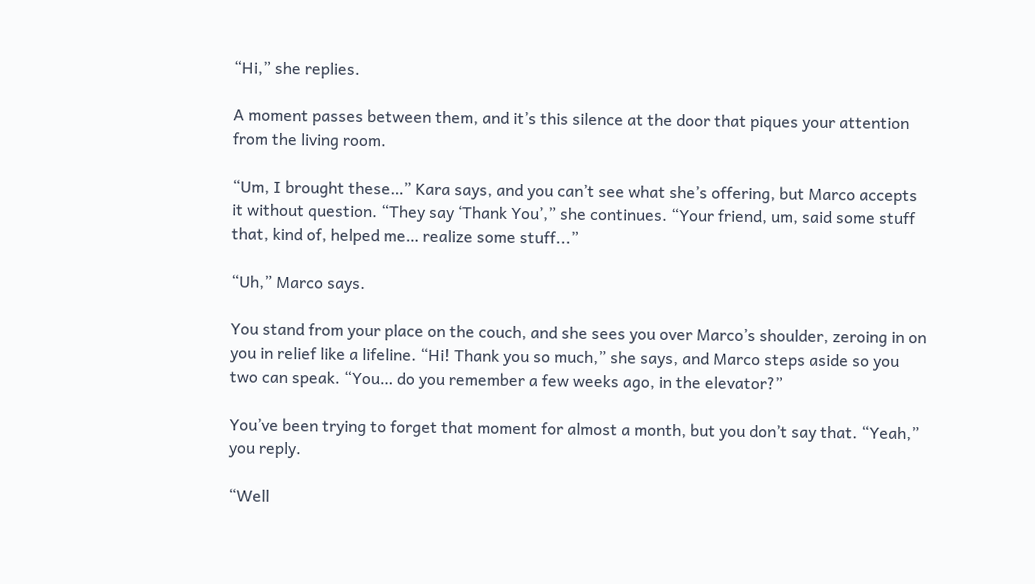“Hi,” she replies.

A moment passes between them, and it’s this silence at the door that piques your attention from the living room.

“Um, I brought these…” Kara says, and you can’t see what she’s offering, but Marco accepts it without question. “They say ‘Thank You’,” she continues. “Your friend, um, said some stuff that, kind of, helped me… realize some stuff...”

“Uh,” Marco says.

You stand from your place on the couch, and she sees you over Marco’s shoulder, zeroing in on you in relief like a lifeline. “Hi! Thank you so much,” she says, and Marco steps aside so you two can speak. “You… do you remember a few weeks ago, in the elevator?”

You’ve been trying to forget that moment for almost a month, but you don’t say that. “Yeah,” you reply.

“Well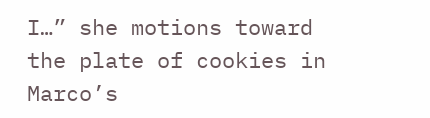I…” she motions toward the plate of cookies in Marco’s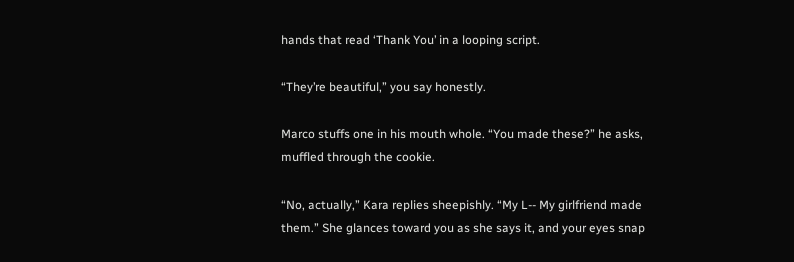hands that read ‘Thank You’ in a looping script.

“They’re beautiful,” you say honestly.

Marco stuffs one in his mouth whole. “You made these?” he asks, muffled through the cookie.

“No, actually,” Kara replies sheepishly. “My L-- My girlfriend made them.” She glances toward you as she says it, and your eyes snap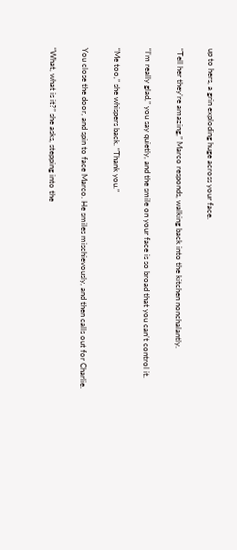up to hers, a grin exploding huge across your face.

“Tell her they’re amazing,” Marco responds, walking back into the kitchen nonchalantly.

“I’m really glad,” you say quietly, and the smile on your face is so broad that you can’t control it.

“Me too,” she whispers back. “Thank you.”

You close the door, and spin to face Marco. He smiles mischievously, and then calls out for Charlie.

“What, what is it?” she asks, stepping into the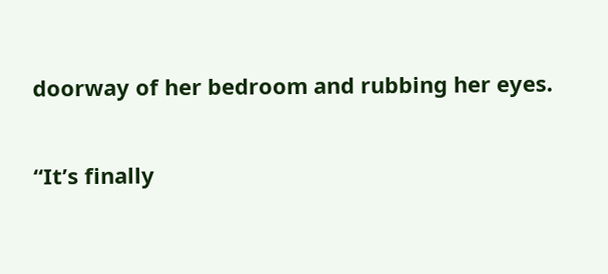doorway of her bedroom and rubbing her eyes.

“It’s finally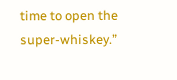time to open the super-whiskey.”